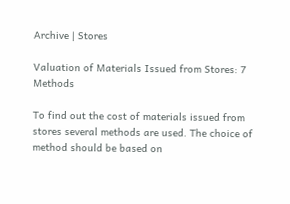Archive | Stores

Valuation of Materials Issued from Stores: 7 Methods

To find out the cost of materials issued from stores several methods are used. The choice of method should be based on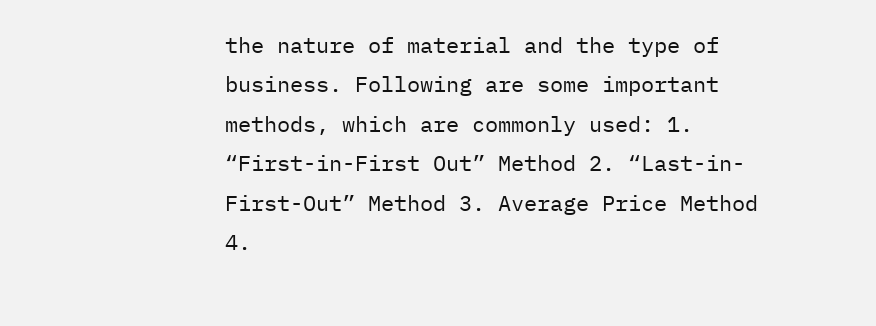the nature of material and the type of business. Following are some important methods, which are commonly used: 1. “First-in-First Out” Method 2. “Last-in-First-Out” Method 3. Average Price Method 4.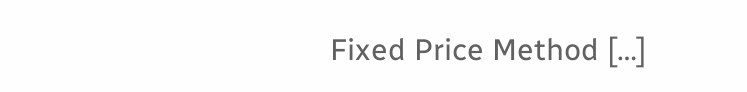Fixed Price Method […]